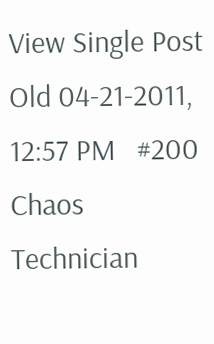View Single Post
Old 04-21-2011, 12:57 PM   #200
Chaos Technician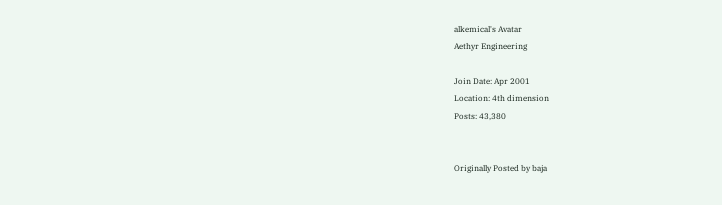alkemical's Avatar
Aethyr Engineering

Join Date: Apr 2001
Location: 4th dimension
Posts: 43,380


Originally Posted by baja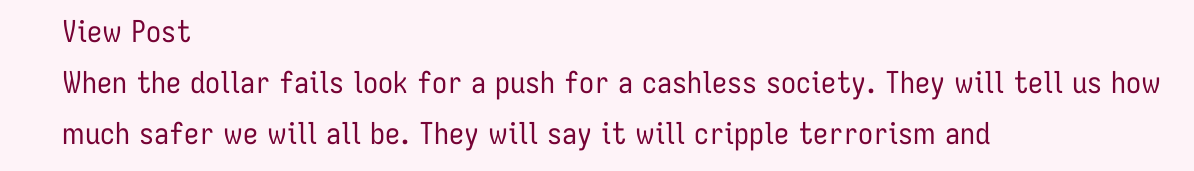View Post
When the dollar fails look for a push for a cashless society. They will tell us how much safer we will all be. They will say it will cripple terrorism and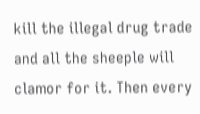kill the illegal drug trade and all the sheeple will clamor for it. Then every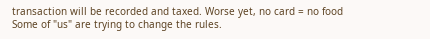transaction will be recorded and taxed. Worse yet, no card = no food
Some of "us" are trying to change the rules.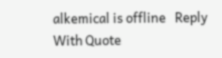alkemical is offline   Reply With Quote